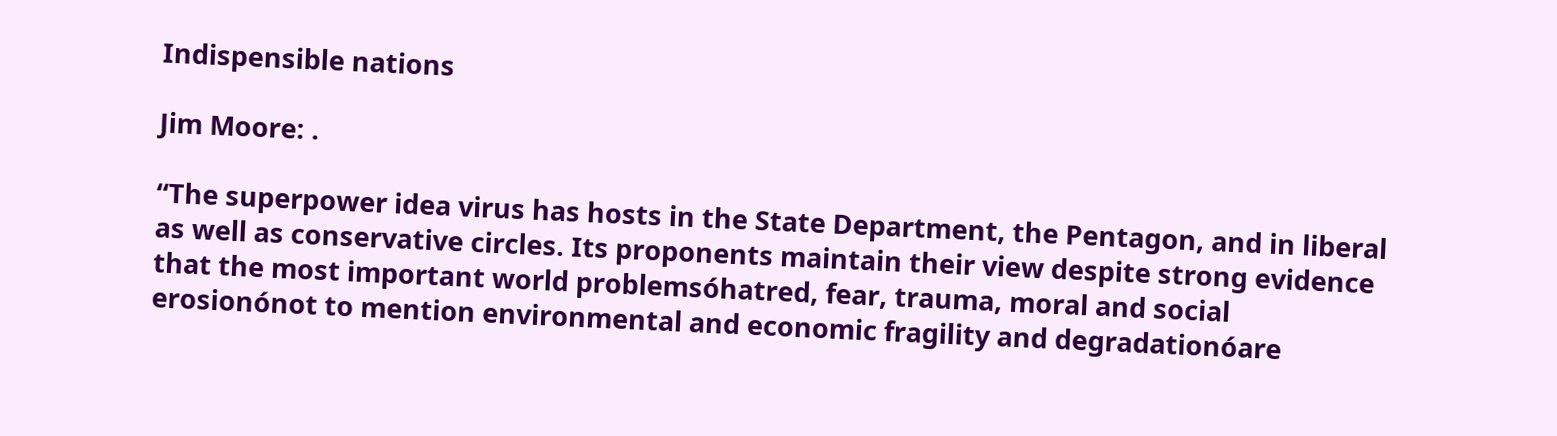Indispensible nations

Jim Moore: .

“The superpower idea virus has hosts in the State Department, the Pentagon, and in liberal as well as conservative circles. Its proponents maintain their view despite strong evidence that the most important world problemsóhatred, fear, trauma, moral and social erosionónot to mention environmental and economic fragility and degradationóare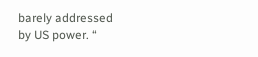barely addressed by US power. “